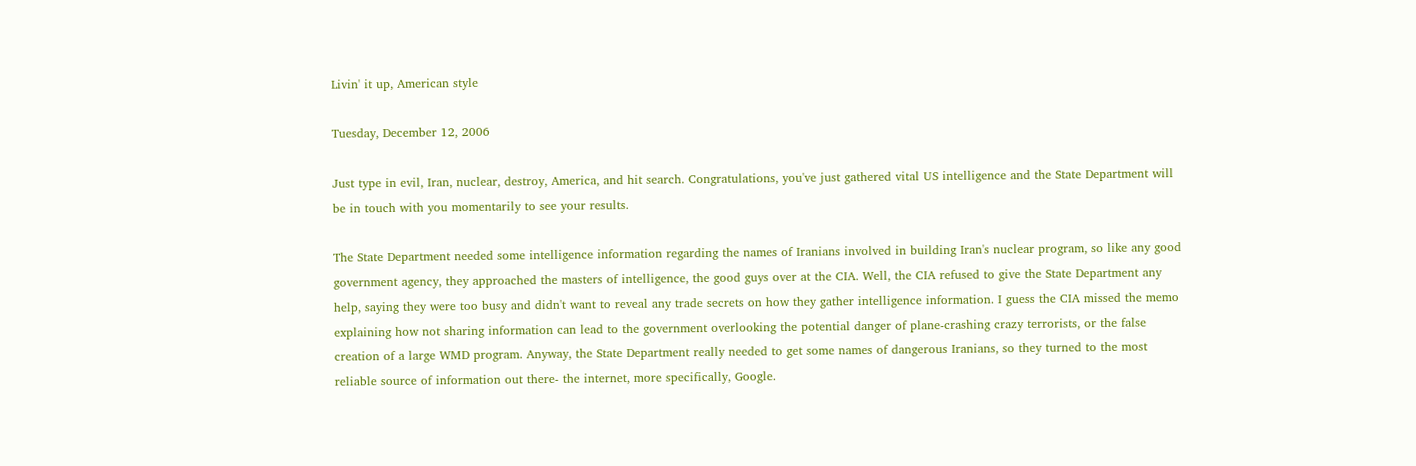Livin' it up, American style

Tuesday, December 12, 2006

Just type in evil, Iran, nuclear, destroy, America, and hit search. Congratulations, you've just gathered vital US intelligence and the State Department will be in touch with you momentarily to see your results.

The State Department needed some intelligence information regarding the names of Iranians involved in building Iran's nuclear program, so like any good government agency, they approached the masters of intelligence, the good guys over at the CIA. Well, the CIA refused to give the State Department any help, saying they were too busy and didn't want to reveal any trade secrets on how they gather intelligence information. I guess the CIA missed the memo explaining how not sharing information can lead to the government overlooking the potential danger of plane-crashing crazy terrorists, or the false creation of a large WMD program. Anyway, the State Department really needed to get some names of dangerous Iranians, so they turned to the most reliable source of information out there- the internet, more specifically, Google.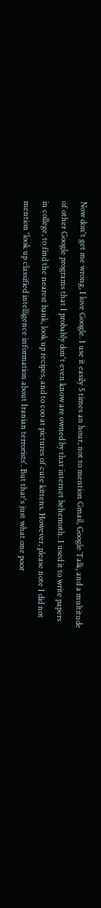Now don't get me wrong, I love Google. I use it easily 5 times an hour, not to mention Gmail, Google Talk, and a multitude of other Google programs that I probably don't even know are owned by that internet behemoth. I used it to write papers in college, to find the nearest bank, look up recipes, and to coo at pictures of cute kittens. However, please note I did not mention 'look up classified intelligence information about Iranian terrorists'. But that's just what one poor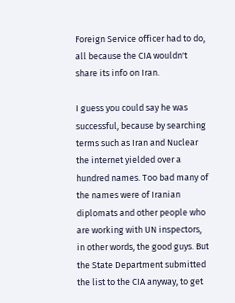Foreign Service officer had to do, all because the CIA wouldn't share its info on Iran.

I guess you could say he was successful, because by searching terms such as Iran and Nuclear the internet yielded over a hundred names. Too bad many of the names were of Iranian diplomats and other people who are working with UN inspectors, in other words, the good guys. But the State Department submitted the list to the CIA anyway, to get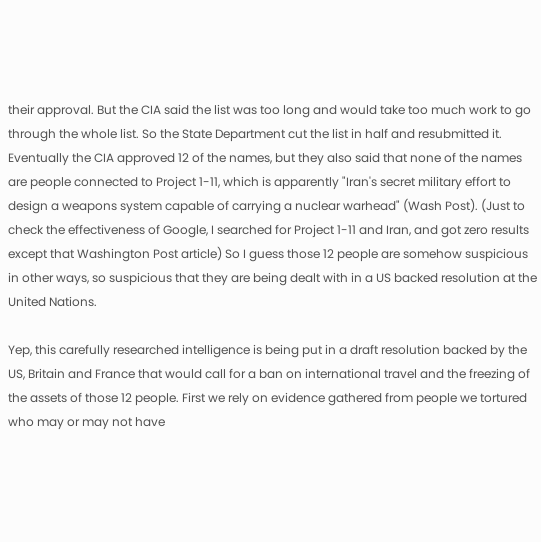their approval. But the CIA said the list was too long and would take too much work to go through the whole list. So the State Department cut the list in half and resubmitted it. Eventually the CIA approved 12 of the names, but they also said that none of the names are people connected to Project 1-11, which is apparently "Iran's secret military effort to design a weapons system capable of carrying a nuclear warhead" (Wash Post). (Just to check the effectiveness of Google, I searched for Project 1-11 and Iran, and got zero results except that Washington Post article) So I guess those 12 people are somehow suspicious in other ways, so suspicious that they are being dealt with in a US backed resolution at the United Nations.

Yep, this carefully researched intelligence is being put in a draft resolution backed by the US, Britain and France that would call for a ban on international travel and the freezing of the assets of those 12 people. First we rely on evidence gathered from people we tortured who may or may not have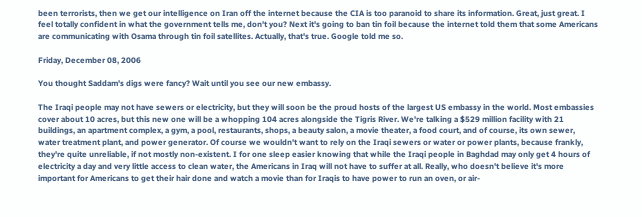been terrorists, then we get our intelligence on Iran off the internet because the CIA is too paranoid to share its information. Great, just great. I feel totally confident in what the government tells me, don't you? Next it's going to ban tin foil because the internet told them that some Americans are communicating with Osama through tin foil satellites. Actually, that's true. Google told me so.

Friday, December 08, 2006

You thought Saddam's digs were fancy? Wait until you see our new embassy.

The Iraqi people may not have sewers or electricity, but they will soon be the proud hosts of the largest US embassy in the world. Most embassies cover about 10 acres, but this new one will be a whopping 104 acres alongside the Tigris River. We're talking a $529 million facility with 21 buildings, an apartment complex, a gym, a pool, restaurants, shops, a beauty salon, a movie theater, a food court, and of course, its own sewer, water treatment plant, and power generator. Of course we wouldn't want to rely on the Iraqi sewers or water or power plants, because frankly, they're quite unreliable, if not mostly non-existent. I for one sleep easier knowing that while the Iraqi people in Baghdad may only get 4 hours of electricity a day and very little access to clean water, the Americans in Iraq will not have to suffer at all. Really, who doesn't believe it's more important for Americans to get their hair done and watch a movie than for Iraqis to have power to run an oven, or air-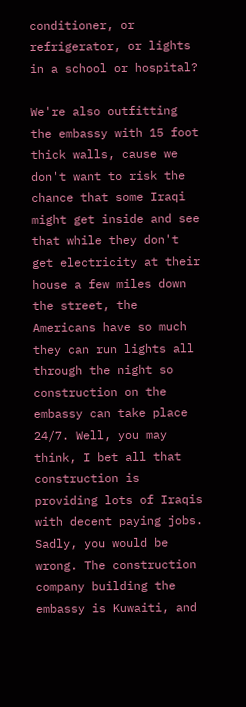conditioner, or refrigerator, or lights in a school or hospital?

We're also outfitting the embassy with 15 foot thick walls, cause we don't want to risk the chance that some Iraqi might get inside and see that while they don't get electricity at their house a few miles down the street, the Americans have so much they can run lights all through the night so construction on the embassy can take place 24/7. Well, you may think, I bet all that construction is providing lots of Iraqis with decent paying jobs. Sadly, you would be wrong. The construction company building the embassy is Kuwaiti, and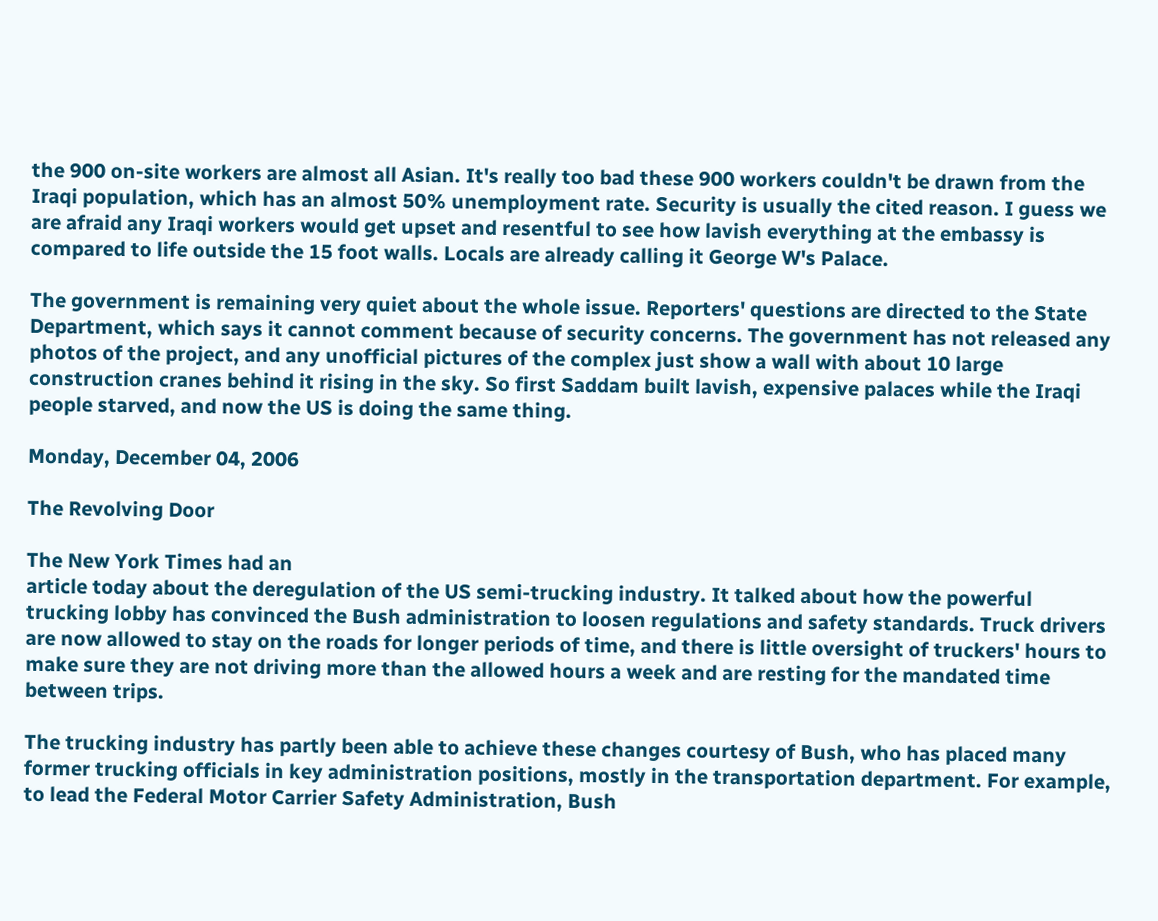the 900 on-site workers are almost all Asian. It's really too bad these 900 workers couldn't be drawn from the Iraqi population, which has an almost 50% unemployment rate. Security is usually the cited reason. I guess we are afraid any Iraqi workers would get upset and resentful to see how lavish everything at the embassy is compared to life outside the 15 foot walls. Locals are already calling it George W's Palace.

The government is remaining very quiet about the whole issue. Reporters' questions are directed to the State Department, which says it cannot comment because of security concerns. The government has not released any photos of the project, and any unofficial pictures of the complex just show a wall with about 10 large construction cranes behind it rising in the sky. So first Saddam built lavish, expensive palaces while the Iraqi people starved, and now the US is doing the same thing.

Monday, December 04, 2006

The Revolving Door

The New York Times had an
article today about the deregulation of the US semi-trucking industry. It talked about how the powerful trucking lobby has convinced the Bush administration to loosen regulations and safety standards. Truck drivers are now allowed to stay on the roads for longer periods of time, and there is little oversight of truckers' hours to make sure they are not driving more than the allowed hours a week and are resting for the mandated time between trips.

The trucking industry has partly been able to achieve these changes courtesy of Bush, who has placed many former trucking officials in key administration positions, mostly in the transportation department. For example, to lead the Federal Motor Carrier Safety Administration, Bush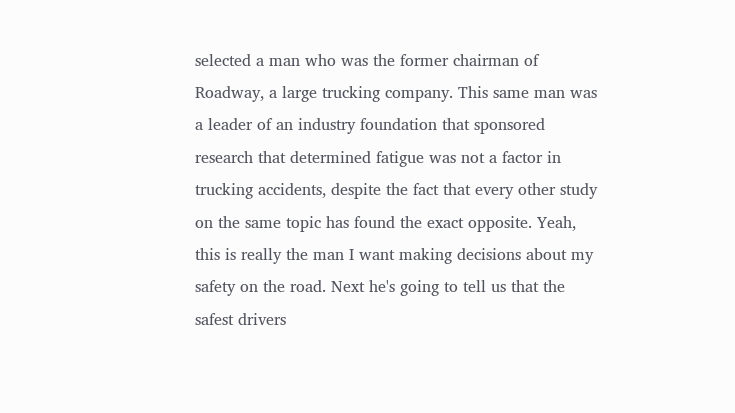selected a man who was the former chairman of Roadway, a large trucking company. This same man was a leader of an industry foundation that sponsored research that determined fatigue was not a factor in trucking accidents, despite the fact that every other study on the same topic has found the exact opposite. Yeah, this is really the man I want making decisions about my safety on the road. Next he's going to tell us that the safest drivers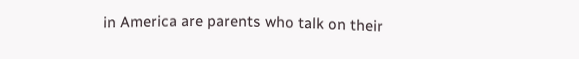in America are parents who talk on their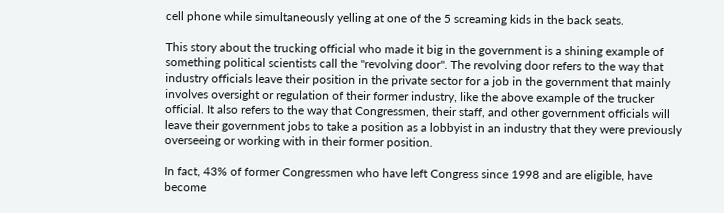cell phone while simultaneously yelling at one of the 5 screaming kids in the back seats.

This story about the trucking official who made it big in the government is a shining example of something political scientists call the "revolving door". The revolving door refers to the way that industry officials leave their position in the private sector for a job in the government that mainly involves oversight or regulation of their former industry, like the above example of the trucker official. It also refers to the way that Congressmen, their staff, and other government officials will leave their government jobs to take a position as a lobbyist in an industry that they were previously overseeing or working with in their former position.

In fact, 43% of former Congressmen who have left Congress since 1998 and are eligible, have become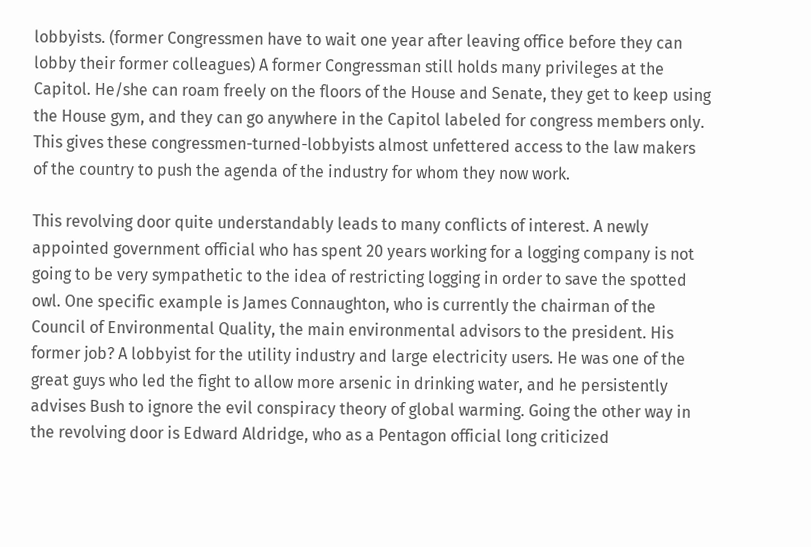lobbyists. (former Congressmen have to wait one year after leaving office before they can lobby their former colleagues) A former Congressman still holds many privileges at the Capitol. He/she can roam freely on the floors of the House and Senate, they get to keep using the House gym, and they can go anywhere in the Capitol labeled for congress members only. This gives these congressmen-turned-lobbyists almost unfettered access to the law makers of the country to push the agenda of the industry for whom they now work.

This revolving door quite understandably leads to many conflicts of interest. A newly appointed government official who has spent 20 years working for a logging company is not going to be very sympathetic to the idea of restricting logging in order to save the spotted owl. One specific example is James Connaughton, who is currently the chairman of the Council of Environmental Quality, the main environmental advisors to the president. His former job? A lobbyist for the utility industry and large electricity users. He was one of the great guys who led the fight to allow more arsenic in drinking water, and he persistently advises Bush to ignore the evil conspiracy theory of global warming. Going the other way in the revolving door is Edward Aldridge, who as a Pentagon official long criticized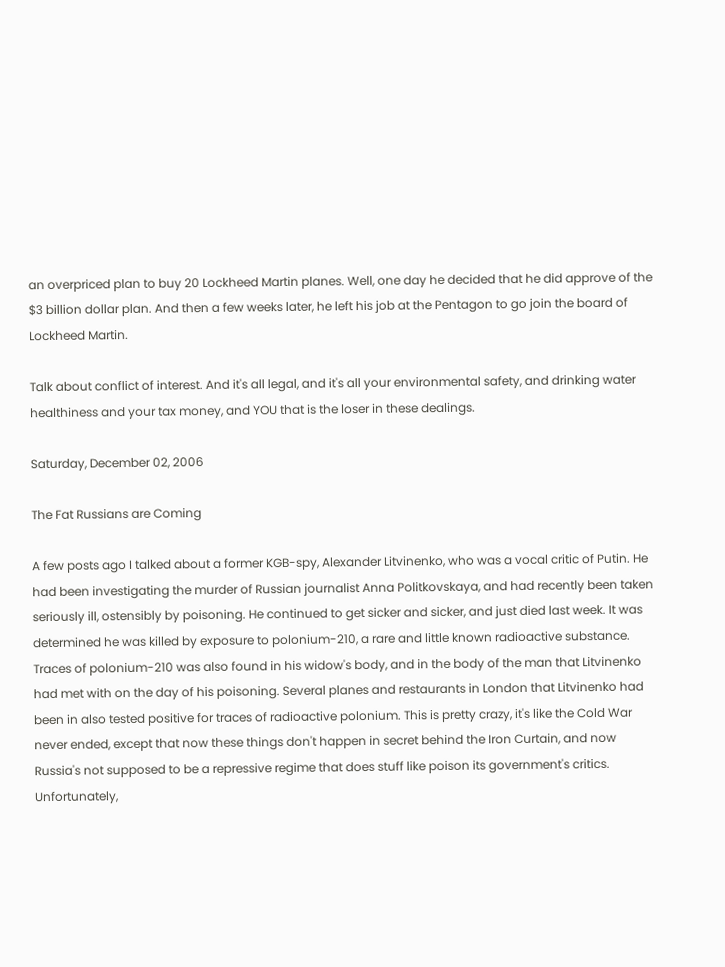an overpriced plan to buy 20 Lockheed Martin planes. Well, one day he decided that he did approve of the $3 billion dollar plan. And then a few weeks later, he left his job at the Pentagon to go join the board of Lockheed Martin.

Talk about conflict of interest. And it's all legal, and it's all your environmental safety, and drinking water healthiness and your tax money, and YOU that is the loser in these dealings.

Saturday, December 02, 2006

The Fat Russians are Coming

A few posts ago I talked about a former KGB-spy, Alexander Litvinenko, who was a vocal critic of Putin. He had been investigating the murder of Russian journalist Anna Politkovskaya, and had recently been taken seriously ill, ostensibly by poisoning. He continued to get sicker and sicker, and just died last week. It was determined he was killed by exposure to polonium-210, a rare and little known radioactive substance. Traces of polonium-210 was also found in his widow's body, and in the body of the man that Litvinenko had met with on the day of his poisoning. Several planes and restaurants in London that Litvinenko had been in also tested positive for traces of radioactive polonium. This is pretty crazy, it's like the Cold War never ended, except that now these things don't happen in secret behind the Iron Curtain, and now Russia's not supposed to be a repressive regime that does stuff like poison its government's critics. Unfortunately,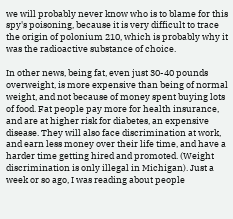we will probably never know who is to blame for this spy's poisoning, because it is very difficult to trace the origin of polonium 210, which is probably why it was the radioactive substance of choice.

In other news, being fat, even just 30-40 pounds overweight, is more expensive than being of normal weight, and not because of money spent buying lots of food. Fat people pay more for health insurance, and are at higher risk for diabetes, an expensive disease. They will also face discrimination at work, and earn less money over their life time, and have a harder time getting hired and promoted. (Weight discrimination is only illegal in Michigan). Just a week or so ago, I was reading about people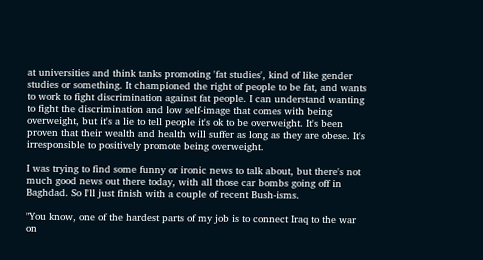at universities and think tanks promoting 'fat studies', kind of like gender studies or something. It championed the right of people to be fat, and wants to work to fight discrimination against fat people. I can understand wanting to fight the discrimination and low self-image that comes with being overweight, but it's a lie to tell people it's ok to be overweight. It's been proven that their wealth and health will suffer as long as they are obese. It's irresponsible to positively promote being overweight.

I was trying to find some funny or ironic news to talk about, but there's not much good news out there today, with all those car bombs going off in Baghdad. So I'll just finish with a couple of recent Bush-isms.

"You know, one of the hardest parts of my job is to connect Iraq to the war on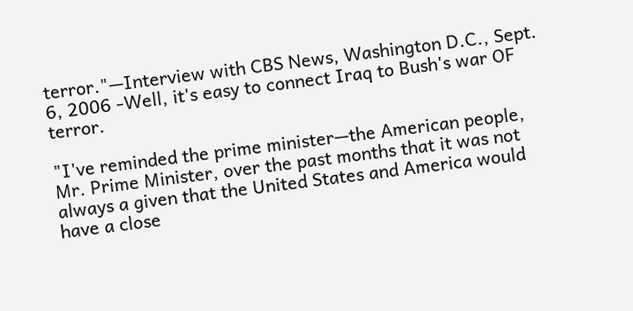terror."—Interview with CBS News, Washington D.C., Sept. 6, 2006 -Well, it's easy to connect Iraq to Bush's war OF terror.

"I've reminded the prime minister—the American people, Mr. Prime Minister, over the past months that it was not always a given that the United States and America would have a close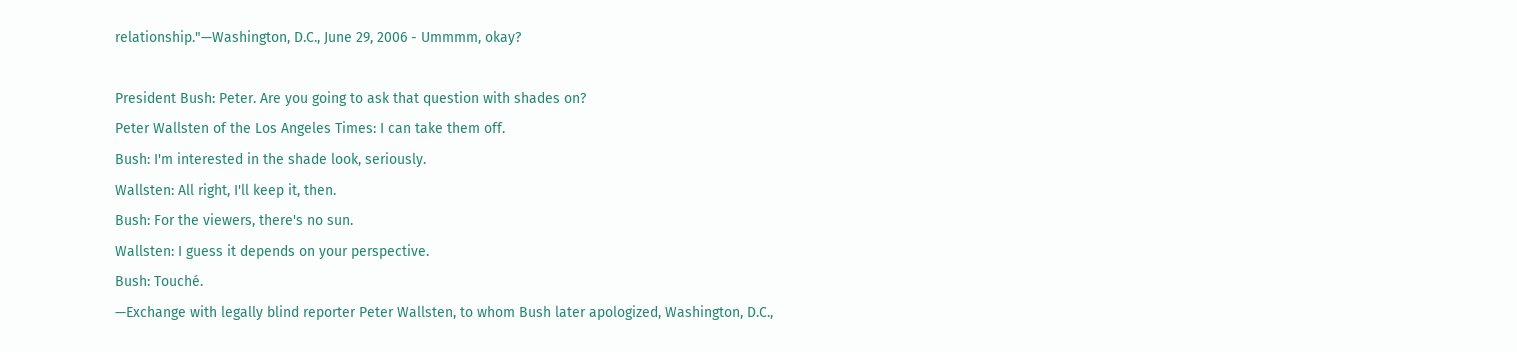relationship."—Washington, D.C., June 29, 2006 - Ummmm, okay?

President Bush: Peter. Are you going to ask that question with shades on?
Peter Wallsten of the Los Angeles Times: I can take them off.
Bush: I'm interested in the shade look, seriously.
Wallsten: All right, I'll keep it, then.
Bush: For the viewers, there's no sun.
Wallsten: I guess it depends on your perspective.
Bush: Touché.
—Exchange with legally blind reporter Peter Wallsten, to whom Bush later apologized, Washington, D.C.,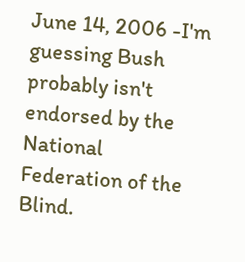June 14, 2006 -I'm guessing Bush probably isn't endorsed by the National Federation of the Blind.